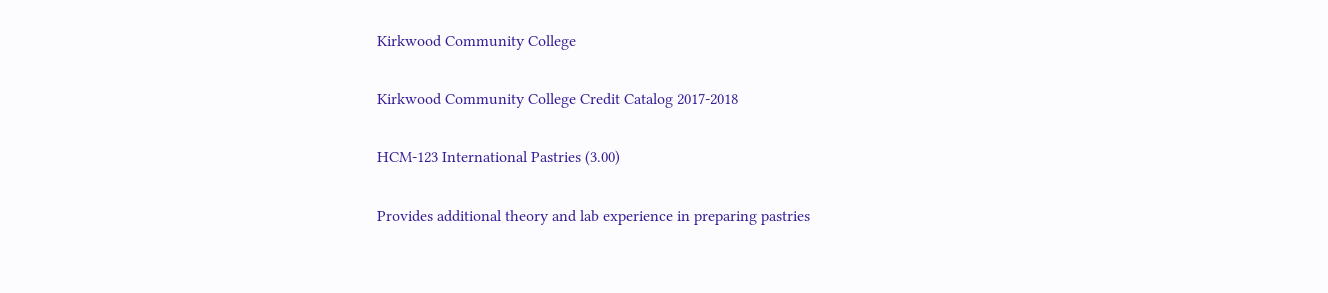Kirkwood Community College

Kirkwood Community College Credit Catalog 2017-2018

HCM-123 International Pastries (3.00)

Provides additional theory and lab experience in preparing pastries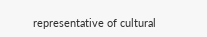representative of cultural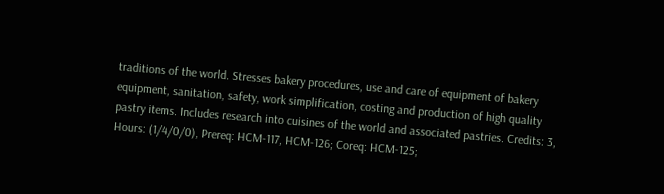traditions of the world. Stresses bakery procedures, use and care of equipment of bakery equipment, sanitation, safety, work simplification, costing and production of high quality pastry items. Includes research into cuisines of the world and associated pastries. Credits: 3, Hours: (1/4/0/0), Prereq: HCM-117, HCM-126; Coreq: HCM-125;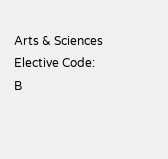Arts & Sciences Elective Code: B